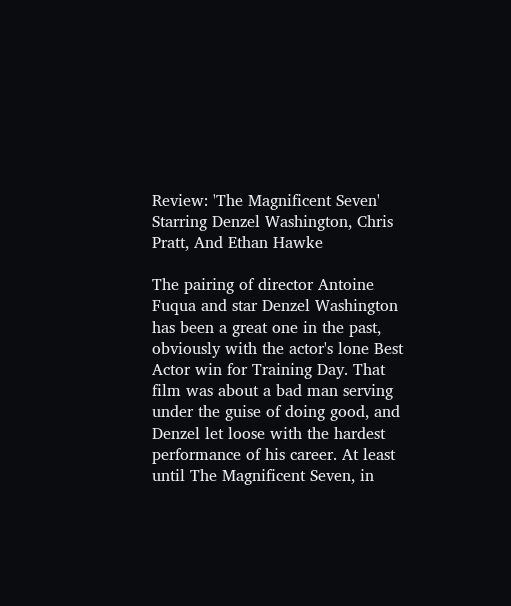Review: 'The Magnificent Seven' Starring Denzel Washington, Chris Pratt, And Ethan Hawke

The pairing of director Antoine Fuqua and star Denzel Washington has been a great one in the past, obviously with the actor's lone Best Actor win for Training Day. That film was about a bad man serving under the guise of doing good, and Denzel let loose with the hardest performance of his career. At least until The Magnificent Seven, in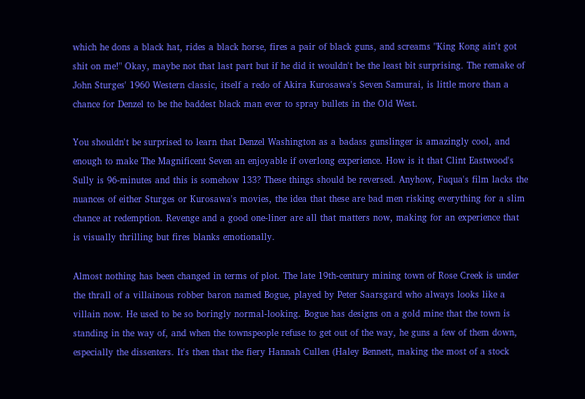which he dons a black hat, rides a black horse, fires a pair of black guns, and screams "King Kong ain't got shit on me!" Okay, maybe not that last part but if he did it wouldn't be the least bit surprising. The remake of John Sturges' 1960 Western classic, itself a redo of Akira Kurosawa's Seven Samurai, is little more than a chance for Denzel to be the baddest black man ever to spray bullets in the Old West.

You shouldn't be surprised to learn that Denzel Washington as a badass gunslinger is amazingly cool, and enough to make The Magnificent Seven an enjoyable if overlong experience. How is it that Clint Eastwood's Sully is 96-minutes and this is somehow 133? These things should be reversed. Anyhow, Fuqua's film lacks the nuances of either Sturges or Kurosawa's movies, the idea that these are bad men risking everything for a slim chance at redemption. Revenge and a good one-liner are all that matters now, making for an experience that is visually thrilling but fires blanks emotionally.

Almost nothing has been changed in terms of plot. The late 19th-century mining town of Rose Creek is under the thrall of a villainous robber baron named Bogue, played by Peter Saarsgard who always looks like a villain now. He used to be so boringly normal-looking. Bogue has designs on a gold mine that the town is standing in the way of, and when the townspeople refuse to get out of the way, he guns a few of them down, especially the dissenters. It's then that the fiery Hannah Cullen (Haley Bennett, making the most of a stock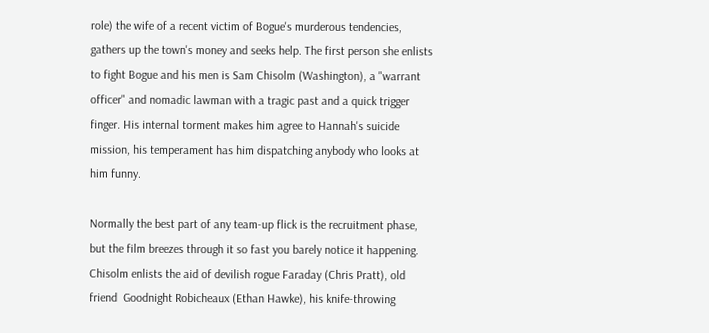role) the wife of a recent victim of Bogue's murderous tendencies, gathers up the town's money and seeks help. The first person she enlists to fight Bogue and his men is Sam Chisolm (Washington), a "warrant officer" and nomadic lawman with a tragic past and a quick trigger finger. His internal torment makes him agree to Hannah's suicide mission, his temperament has him dispatching anybody who looks at him funny.

Normally the best part of any team-up flick is the recruitment phase, but the film breezes through it so fast you barely notice it happening. Chisolm enlists the aid of devilish rogue Faraday (Chris Pratt), old friend  Goodnight Robicheaux (Ethan Hawke), his knife-throwing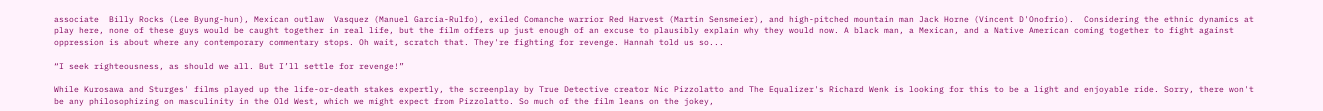associate  Billy Rocks (Lee Byung-hun), Mexican outlaw  Vasquez (Manuel Garcia-Rulfo), exiled Comanche warrior Red Harvest (Martin Sensmeier), and high-pitched mountain man Jack Horne (Vincent D'Onofrio).  Considering the ethnic dynamics at play here, none of these guys would be caught together in real life, but the film offers up just enough of an excuse to plausibly explain why they would now. A black man, a Mexican, and a Native American coming together to fight against oppression is about where any contemporary commentary stops. Oh wait, scratch that. They're fighting for revenge. Hannah told us so...

“I seek righteousness, as should we all. But I’ll settle for revenge!”

While Kurosawa and Sturges' films played up the life-or-death stakes expertly, the screenplay by True Detective creator Nic Pizzolatto and The Equalizer's Richard Wenk is looking for this to be a light and enjoyable ride. Sorry, there won't be any philosophizing on masculinity in the Old West, which we might expect from Pizzolatto. So much of the film leans on the jokey,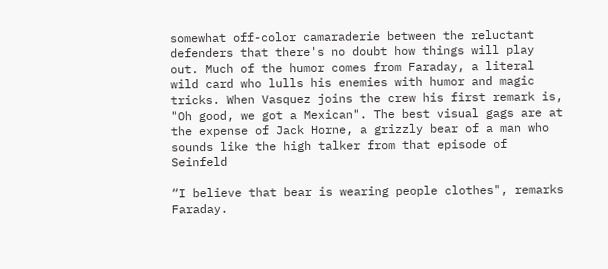somewhat off-color camaraderie between the reluctant defenders that there's no doubt how things will play out. Much of the humor comes from Faraday, a literal wild card who lulls his enemies with humor and magic tricks. When Vasquez joins the crew his first remark is, "Oh good, we got a Mexican". The best visual gags are at the expense of Jack Horne, a grizzly bear of a man who sounds like the high talker from that episode of Seinfeld

“I believe that bear is wearing people clothes", remarks Faraday.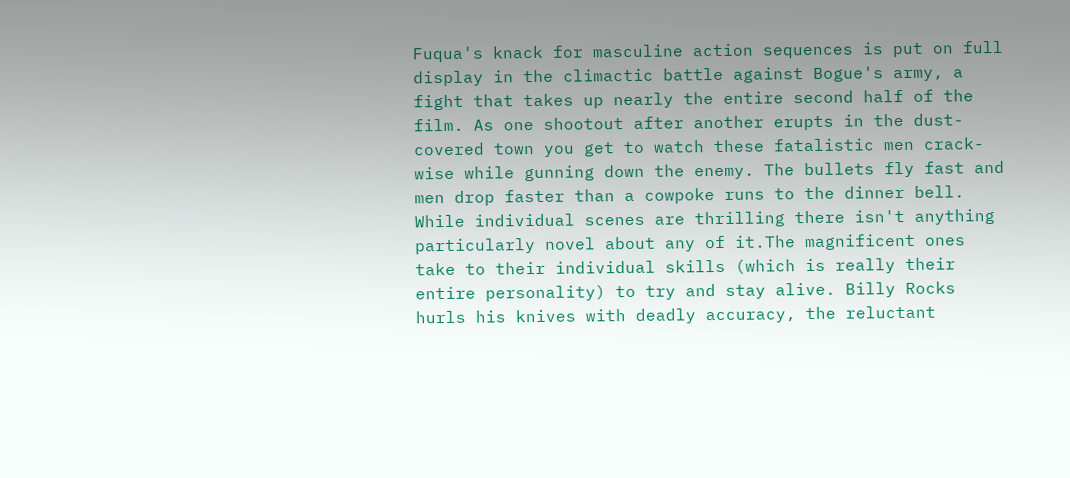Fuqua's knack for masculine action sequences is put on full display in the climactic battle against Bogue's army, a fight that takes up nearly the entire second half of the film. As one shootout after another erupts in the dust-covered town you get to watch these fatalistic men crack-wise while gunning down the enemy. The bullets fly fast and men drop faster than a cowpoke runs to the dinner bell. While individual scenes are thrilling there isn't anything particularly novel about any of it.The magnificent ones take to their individual skills (which is really their entire personality) to try and stay alive. Billy Rocks hurls his knives with deadly accuracy, the reluctant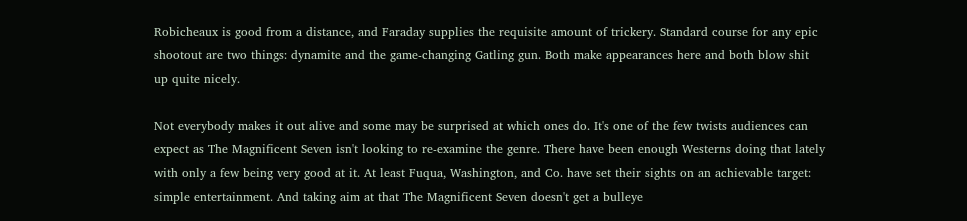Robicheaux is good from a distance, and Faraday supplies the requisite amount of trickery. Standard course for any epic shootout are two things: dynamite and the game-changing Gatling gun. Both make appearances here and both blow shit up quite nicely.

Not everybody makes it out alive and some may be surprised at which ones do. It's one of the few twists audiences can expect as The Magnificent Seven isn't looking to re-examine the genre. There have been enough Westerns doing that lately with only a few being very good at it. At least Fuqua, Washington, and Co. have set their sights on an achievable target: simple entertainment. And taking aim at that The Magnificent Seven doesn't get a bulleye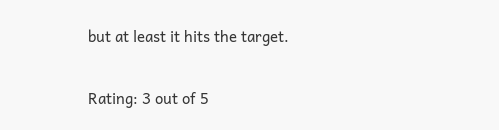but at least it hits the target.

Rating: 3 out of 5